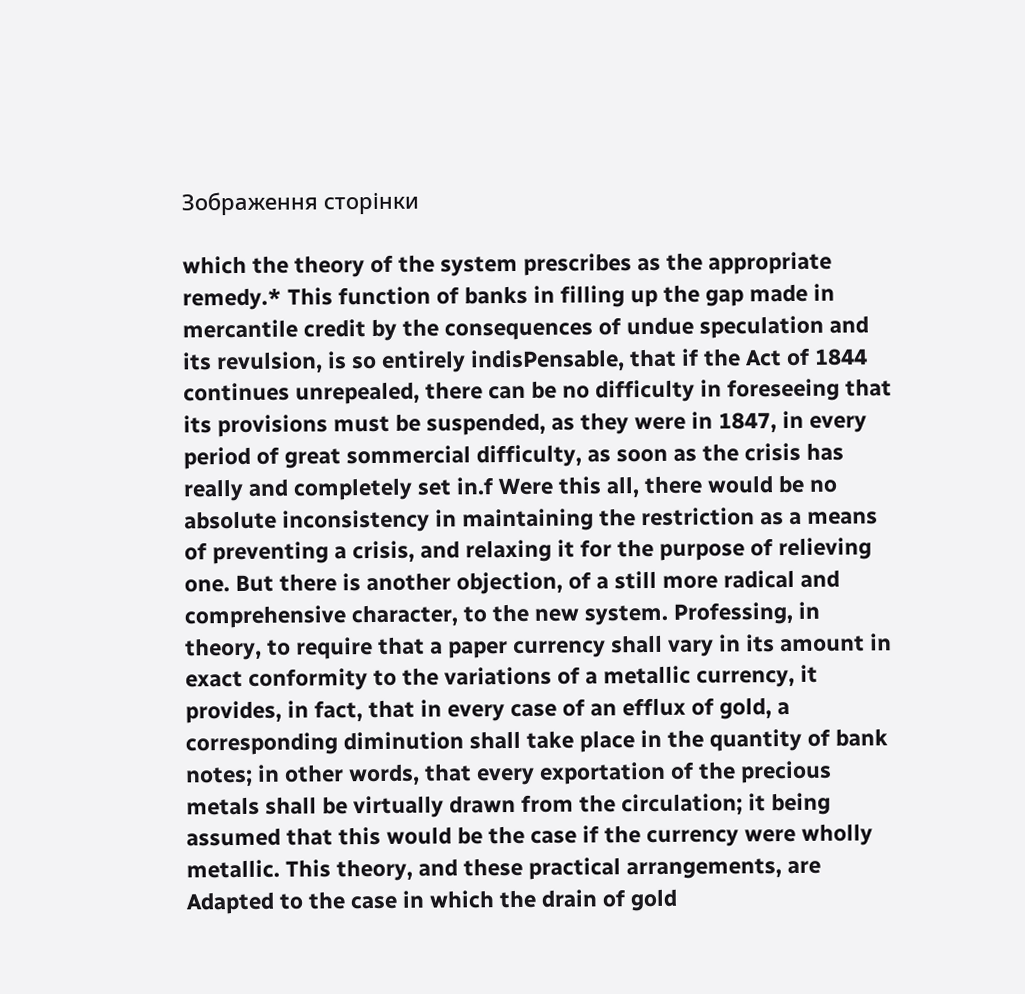Зображення сторінки

which the theory of the system prescribes as the appropriate remedy.* This function of banks in filling up the gap made in mercantile credit by the consequences of undue speculation and its revulsion, is so entirely indisPensable, that if the Act of 1844 continues unrepealed, there can be no difficulty in foreseeing that its provisions must be suspended, as they were in 1847, in every period of great sommercial difficulty, as soon as the crisis has really and completely set in.f Were this all, there would be no absolute inconsistency in maintaining the restriction as a means of preventing a crisis, and relaxing it for the purpose of relieving one. But there is another objection, of a still more radical and comprehensive character, to the new system. Professing, in theory, to require that a paper currency shall vary in its amount in exact conformity to the variations of a metallic currency, it provides, in fact, that in every case of an efflux of gold, a corresponding diminution shall take place in the quantity of bank notes; in other words, that every exportation of the precious metals shall be virtually drawn from the circulation; it being assumed that this would be the case if the currency were wholly metallic. This theory, and these practical arrangements, are Adapted to the case in which the drain of gold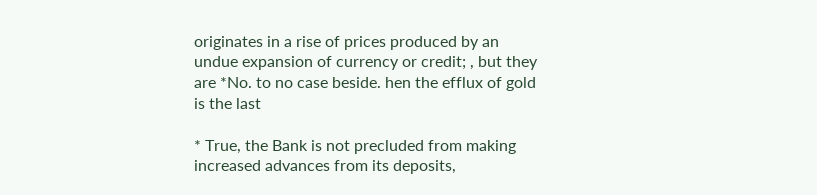originates in a rise of prices produced by an undue expansion of currency or credit; , but they are *No. to no case beside. hen the efflux of gold is the last

* True, the Bank is not precluded from making increased advances from its deposits,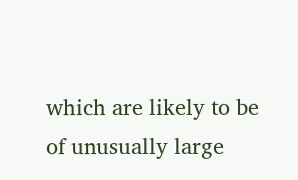which are likely to be of unusually large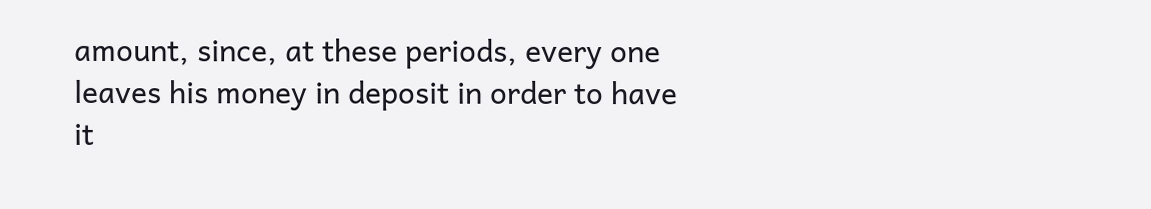amount, since, at these periods, every one leaves his money in deposit in order to have it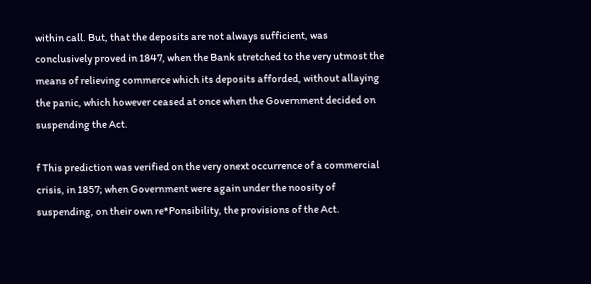within call. But, that the deposits are not always sufficient, was conclusively proved in 1847, when the Bank stretched to the very utmost the means of relieving commerce which its deposits afforded, without allaying the panic, which however ceased at once when the Government decided on suspending the Act.

f This prediction was verified on the very onext occurrence of a commercial crisis, in 1857; when Government were again under the noosity of suspending, on their own re*Ponsibility, the provisions of the Act.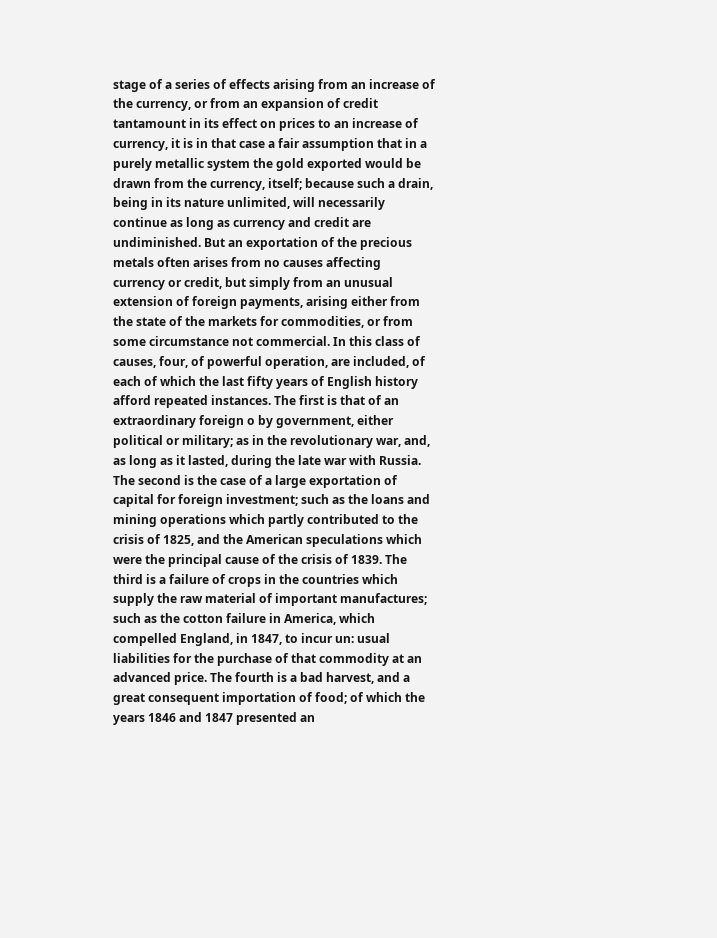stage of a series of effects arising from an increase of the currency, or from an expansion of credit tantamount in its effect on prices to an increase of currency, it is in that case a fair assumption that in a purely metallic system the gold exported would be drawn from the currency, itself; because such a drain, being in its nature unlimited, will necessarily continue as long as currency and credit are undiminished. But an exportation of the precious metals often arises from no causes affecting currency or credit, but simply from an unusual extension of foreign payments, arising either from the state of the markets for commodities, or from some circumstance not commercial. In this class of causes, four, of powerful operation, are included, of each of which the last fifty years of English history afford repeated instances. The first is that of an extraordinary foreign o by government, either political or military; as in the revolutionary war, and, as long as it lasted, during the late war with Russia. The second is the case of a large exportation of capital for foreign investment; such as the loans and mining operations which partly contributed to the crisis of 1825, and the American speculations which were the principal cause of the crisis of 1839. The third is a failure of crops in the countries which supply the raw material of important manufactures; such as the cotton failure in America, which compelled England, in 1847, to incur un: usual liabilities for the purchase of that commodity at an advanced price. The fourth is a bad harvest, and a great consequent importation of food; of which the years 1846 and 1847 presented an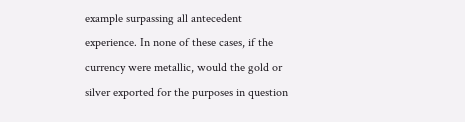example surpassing all antecedent experience. In none of these cases, if the currency were metallic, would the gold or silver exported for the purposes in question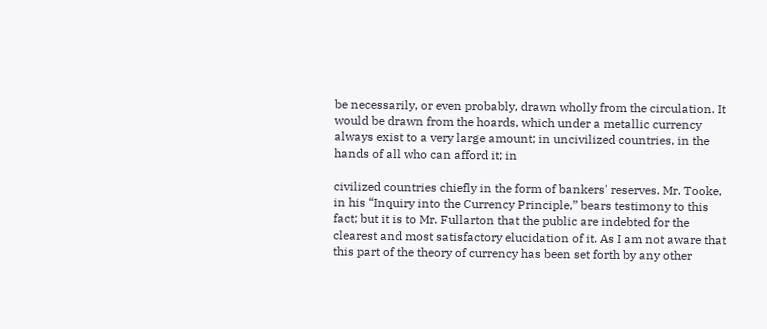be necessarily, or even probably, drawn wholly from the circulation. It would be drawn from the hoards, which under a metallic currency always exist to a very large amount; in uncivilized countries, in the hands of all who can afford it; in

civilized countries chiefly in the form of bankers' reserves. Mr. Tooke, in his “Inquiry into the Currency Principle,” bears testimony to this fact; but it is to Mr. Fullarton that the public are indebted for the clearest and most satisfactory elucidation of it. As I am not aware that this part of the theory of currency has been set forth by any other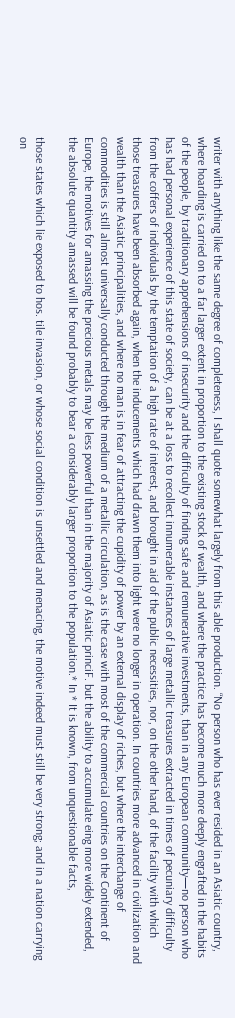writer with anything like the same degree of completeness, I shall quote somewhat largely from this able production. “No person who has ever resided in an Asiatic country, where hoarding is carried on to a far larger extent in proportion to the existing stock of wealth, and where the practice has become much more deeply engrafted in the habits of the people, by traditionary apprehensions of insecurity and the difficulty of finding safe and remunerative investments, than in any European community—no person who has had personal experience of this state of society, can be at a loss to recollect innumerable instances of large metallic treasures extracted in times of pecuniary difficulty from the coffers of individuals by the temptation of a high rate of interest, and brought in aid of the public necessities, nor, on the other hand, of the facility with which those treasures have been absorbed again, when the inducements which had drawn them into light were no longer in operation. In countries more advanced in civilization and wealth than the Asiatic principalities, and where no man is in fear of attracting the cupidity of power by an external display of riches, but where the interchange of commodities is still almost universally conducted through the medium of a metallic circulation, as is the case with most of the commercial countries on the Continent of Europe, the motives for amassing the precious metals may be less powerful than in the majority of Asiatic princiF. but the ability to accumulate eing more widely extended, the absolute quantity amassed will be found probably to bear a considerably larger proportion to the population.* In * It is known, from unquestionable facts,

those states which lie exposed to hos. tile invasion, or whose social condition is unsettled and menacing, the motive indeed must still be very strong; and in a nation carrying on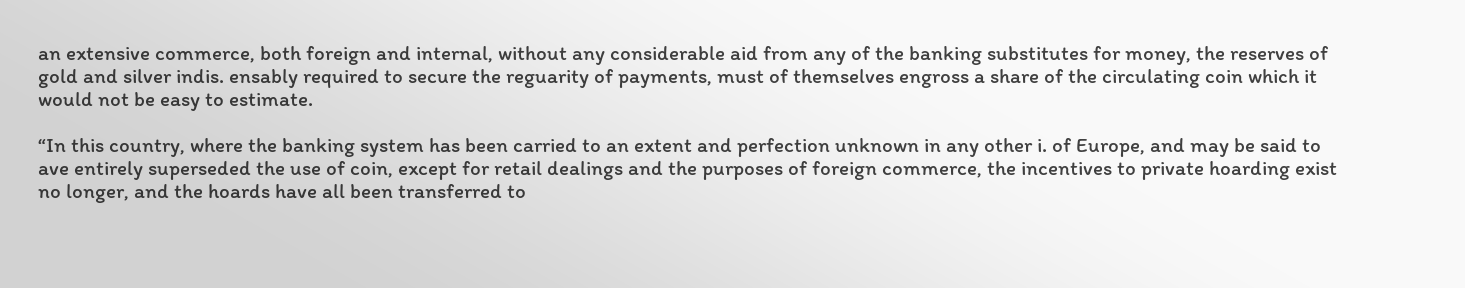an extensive commerce, both foreign and internal, without any considerable aid from any of the banking substitutes for money, the reserves of gold and silver indis. ensably required to secure the reguarity of payments, must of themselves engross a share of the circulating coin which it would not be easy to estimate.

“In this country, where the banking system has been carried to an extent and perfection unknown in any other i. of Europe, and may be said to ave entirely superseded the use of coin, except for retail dealings and the purposes of foreign commerce, the incentives to private hoarding exist no longer, and the hoards have all been transferred to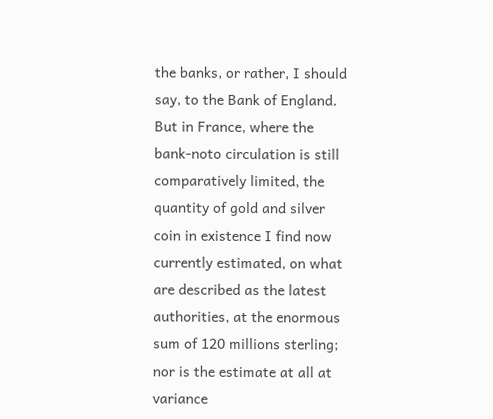the banks, or rather, I should say, to the Bank of England. But in France, where the bank-noto circulation is still comparatively limited, the quantity of gold and silver coin in existence I find now currently estimated, on what are described as the latest authorities, at the enormous sum of 120 millions sterling; nor is the estimate at all at variance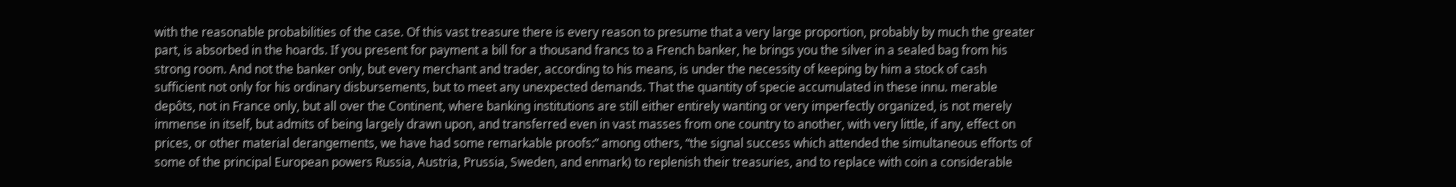with the reasonable probabilities of the case. Of this vast treasure there is every reason to presume that a very large proportion, probably by much the greater part, is absorbed in the hoards. If you present for payment a bill for a thousand francs to a French banker, he brings you the silver in a sealed bag from his strong room. And not the banker only, but every merchant and trader, according to his means, is under the necessity of keeping by him a stock of cash sufficient not only for his ordinary disbursements, but to meet any unexpected demands. That the quantity of specie accumulated in these innu. merable depôts, not in France only, but all over the Continent, where banking institutions are still either entirely wanting or very imperfectly organized, is not merely immense in itself, but admits of being largely drawn upon, and transferred even in vast masses from one country to another, with very little, if any, effect on prices, or other material derangements, we have had some remarkable proofs:” among others, “the signal success which attended the simultaneous efforts of some of the principal European powers Russia, Austria, Prussia, Sweden, and enmark) to replenish their treasuries, and to replace with coin a considerable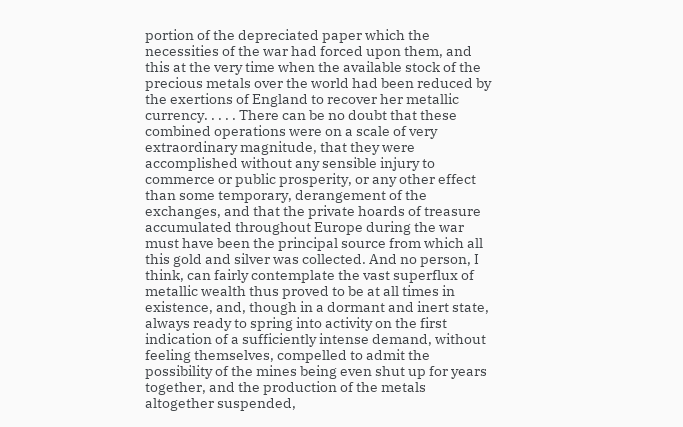portion of the depreciated paper which the necessities of the war had forced upon them, and this at the very time when the available stock of the precious metals over the world had been reduced by the exertions of England to recover her metallic currency. . . . . There can be no doubt that these combined operations were on a scale of very extraordinary magnitude, that they were accomplished without any sensible injury to commerce or public prosperity, or any other effect than some temporary, derangement of the exchanges, and that the private hoards of treasure accumulated throughout Europe during the war must have been the principal source from which all this gold and silver was collected. And no person, I think, can fairly contemplate the vast superflux of metallic wealth thus proved to be at all times in existence, and, though in a dormant and inert state, always ready to spring into activity on the first indication of a sufficiently intense demand, without feeling themselves, compelled to admit the possibility of the mines being even shut up for years together, and the production of the metals altogether suspended,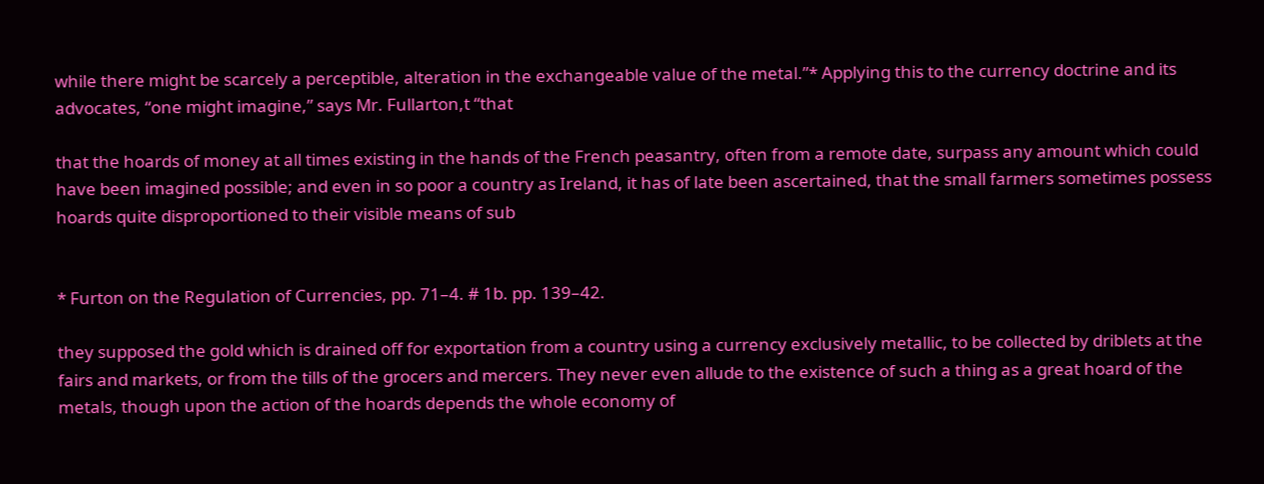while there might be scarcely a perceptible, alteration in the exchangeable value of the metal.”* Applying this to the currency doctrine and its advocates, “one might imagine,” says Mr. Fullarton,t “that

that the hoards of money at all times existing in the hands of the French peasantry, often from a remote date, surpass any amount which could have been imagined possible; and even in so poor a country as Ireland, it has of late been ascertained, that the small farmers sometimes possess hoards quite disproportioned to their visible means of sub


* Furton on the Regulation of Currencies, pp. 71–4. # 1b. pp. 139–42.

they supposed the gold which is drained off for exportation from a country using a currency exclusively metallic, to be collected by driblets at the fairs and markets, or from the tills of the grocers and mercers. They never even allude to the existence of such a thing as a great hoard of the metals, though upon the action of the hoards depends the whole economy of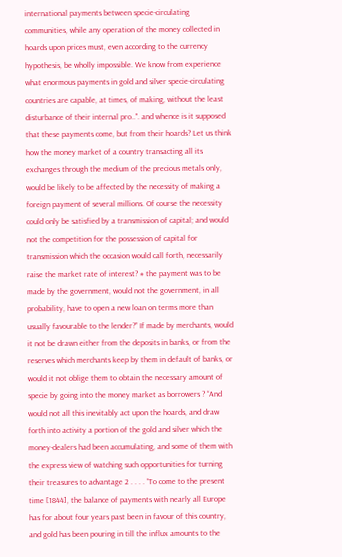international payments between specie-circulating communities, while any operation of the money collected in hoards upon prices must, even according to the currency hypothesis, be wholly impossible. We know from experience what enormous payments in gold and silver specie-circulating countries are capable, at times, of making, without the least disturbance of their internal pro..". and whence is it supposed that these payments come, but from their hoards? Let us think how the money market of a country transacting all its exchanges through the medium of the precious metals only, would be likely to be affected by the necessity of making a foreign payment of several millions. Of course the necessity could only be satisfied by a transmission of capital; and would not the competition for the possession of capital for transmission which the occasion would call forth, necessarily raise the market rate of interest? # the payment was to be made by the government, would not the government, in all probability, have to open a new loan on terms more than usually favourable to the lender?” If made by merchants, would it not be drawn either from the deposits in banks, or from the reserves which merchants keep by them in default of banks, or would it not oblige them to obtain the necessary amount of specie by going into the money market as borrowers ? “And would not all this inevitably act upon the hoards, and draw forth into activity a portion of the gold and silver which the money-dealers had been accumulating, and some of them with the express view of watching such opportunities for turning their treasures to advantage 2 . . . . “To come to the present time [1844], the balance of payments with nearly all Europe has for about four years past been in favour of this country, and gold has been pouring in till the influx amounts to the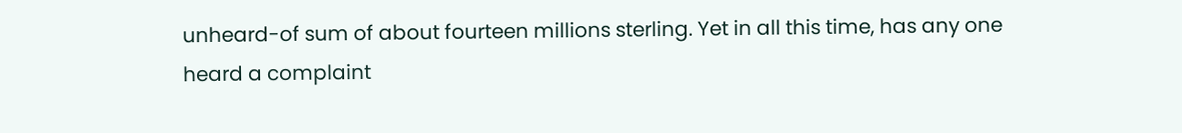unheard-of sum of about fourteen millions sterling. Yet in all this time, has any one heard a complaint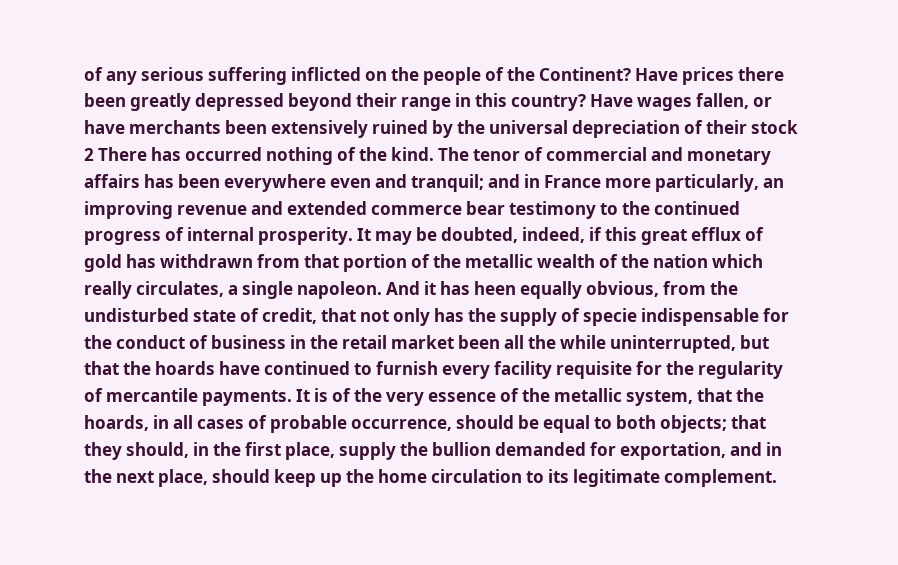of any serious suffering inflicted on the people of the Continent? Have prices there been greatly depressed beyond their range in this country? Have wages fallen, or have merchants been extensively ruined by the universal depreciation of their stock 2 There has occurred nothing of the kind. The tenor of commercial and monetary affairs has been everywhere even and tranquil; and in France more particularly, an improving revenue and extended commerce bear testimony to the continued progress of internal prosperity. It may be doubted, indeed, if this great efflux of gold has withdrawn from that portion of the metallic wealth of the nation which really circulates, a single napoleon. And it has heen equally obvious, from the undisturbed state of credit, that not only has the supply of specie indispensable for the conduct of business in the retail market been all the while uninterrupted, but that the hoards have continued to furnish every facility requisite for the regularity of mercantile payments. It is of the very essence of the metallic system, that the hoards, in all cases of probable occurrence, should be equal to both objects; that they should, in the first place, supply the bullion demanded for exportation, and in the next place, should keep up the home circulation to its legitimate complement.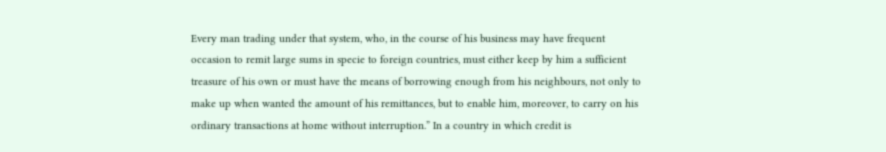Every man trading under that system, who, in the course of his business may have frequent occasion to remit large sums in specie to foreign countries, must either keep by him a sufficient treasure of his own or must have the means of borrowing enough from his neighbours, not only to make up when wanted the amount of his remittances, but to enable him, moreover, to carry on his ordinary transactions at home without interruption.” In a country in which credit is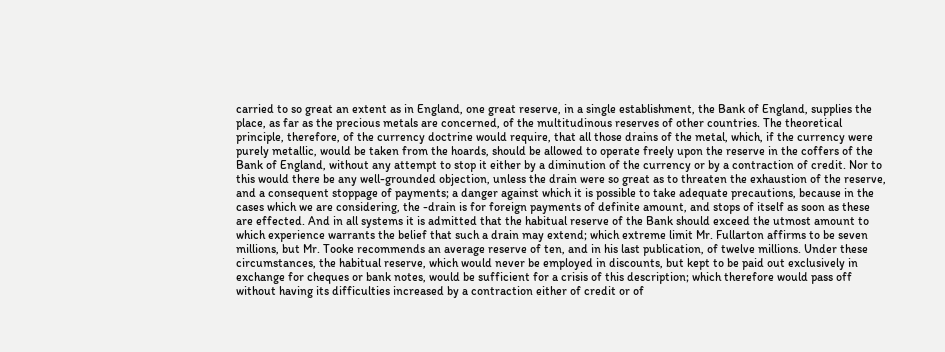carried to so great an extent as in England, one great reserve, in a single establishment, the Bank of England, supplies the place, as far as the precious metals are concerned, of the multitudinous reserves of other countries. The theoretical principle, therefore, of the currency doctrine would require, that all those drains of the metal, which, if the currency were purely metallic, would be taken from the hoards, should be allowed to operate freely upon the reserve in the coffers of the Bank of England, without any attempt to stop it either by a diminution of the currency or by a contraction of credit. Nor to this would there be any well-grounded objection, unless the drain were so great as to threaten the exhaustion of the reserve, and a consequent stoppage of payments; a danger against which it is possible to take adequate precautions, because in the cases which we are considering, the -drain is for foreign payments of definite amount, and stops of itself as soon as these are effected. And in all systems it is admitted that the habitual reserve of the Bank should exceed the utmost amount to which experience warrants the belief that such a drain may extend; which extreme limit Mr. Fullarton affirms to be seven millions, but Mr. Tooke recommends an average reserve of ten, and in his last publication, of twelve millions. Under these circumstances, the habitual reserve, which would never be employed in discounts, but kept to be paid out exclusively in exchange for cheques or bank notes, would be sufficient for a crisis of this description; which therefore would pass off without having its difficulties increased by a contraction either of credit or of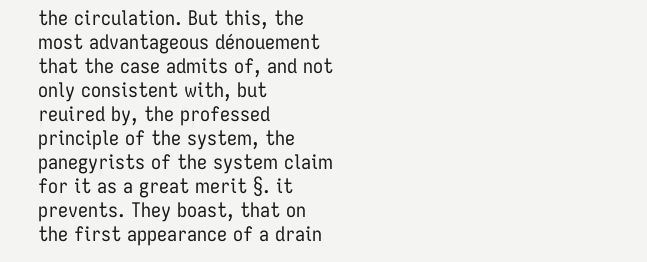the circulation. But this, the most advantageous dénouement that the case admits of, and not only consistent with, but reuired by, the professed principle of the system, the panegyrists of the system claim for it as a great merit §. it prevents. They boast, that on the first appearance of a drain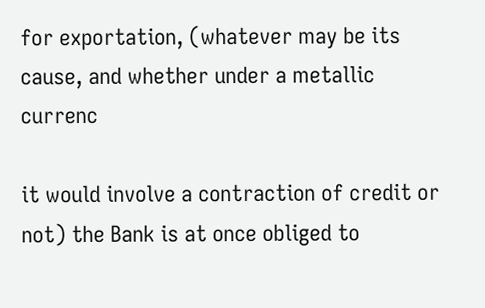for exportation, (whatever may be its cause, and whether under a metallic currenc

it would involve a contraction of credit or not) the Bank is at once obliged to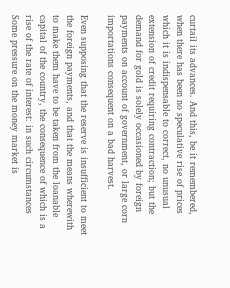curtail its advances. And this, be it remembered, when there has been no speculative rise of prices which it is indispensable to correct, no unusual extension of credit requiring contraction; but the demand for gold is solely occasioned by foreign payments on account of government, or large corn importations consequent on a bad harvest.

Even supposing that the reserve is insufficient to meet the foreign payments, and that the means wherewith to make them have to be taken from the loanable capital of the country, the consequence of which is a rise of the rate of interest: in such circumstances Some pressure on the money market is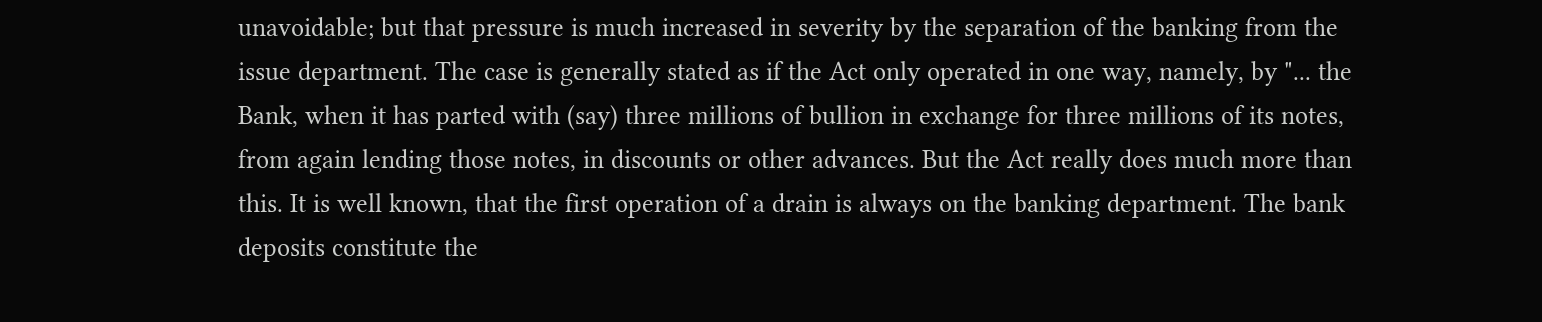unavoidable; but that pressure is much increased in severity by the separation of the banking from the issue department. The case is generally stated as if the Act only operated in one way, namely, by "... the Bank, when it has parted with (say) three millions of bullion in exchange for three millions of its notes, from again lending those notes, in discounts or other advances. But the Act really does much more than this. It is well known, that the first operation of a drain is always on the banking department. The bank deposits constitute the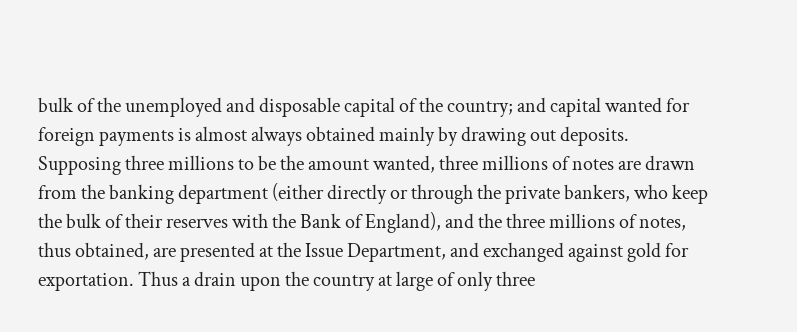bulk of the unemployed and disposable capital of the country; and capital wanted for foreign payments is almost always obtained mainly by drawing out deposits. Supposing three millions to be the amount wanted, three millions of notes are drawn from the banking department (either directly or through the private bankers, who keep the bulk of their reserves with the Bank of England), and the three millions of notes, thus obtained, are presented at the Issue Department, and exchanged against gold for exportation. Thus a drain upon the country at large of only three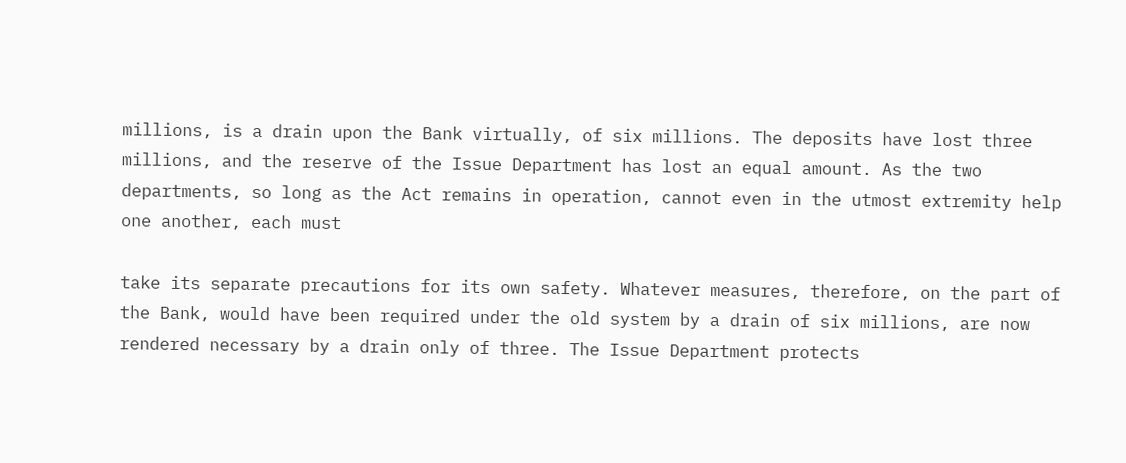millions, is a drain upon the Bank virtually, of six millions. The deposits have lost three millions, and the reserve of the Issue Department has lost an equal amount. As the two departments, so long as the Act remains in operation, cannot even in the utmost extremity help one another, each must

take its separate precautions for its own safety. Whatever measures, therefore, on the part of the Bank, would have been required under the old system by a drain of six millions, are now rendered necessary by a drain only of three. The Issue Department protects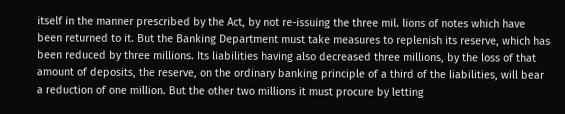itself in the manner prescribed by the Act, by not re-issuing the three mil. lions of notes which have been returned to it. But the Banking Department must take measures to replenish its reserve, which has been reduced by three millions. Its liabilities having also decreased three millions, by the loss of that amount of deposits, the reserve, on the ordinary banking principle of a third of the liabilities, will bear a reduction of one million. But the other two millions it must procure by letting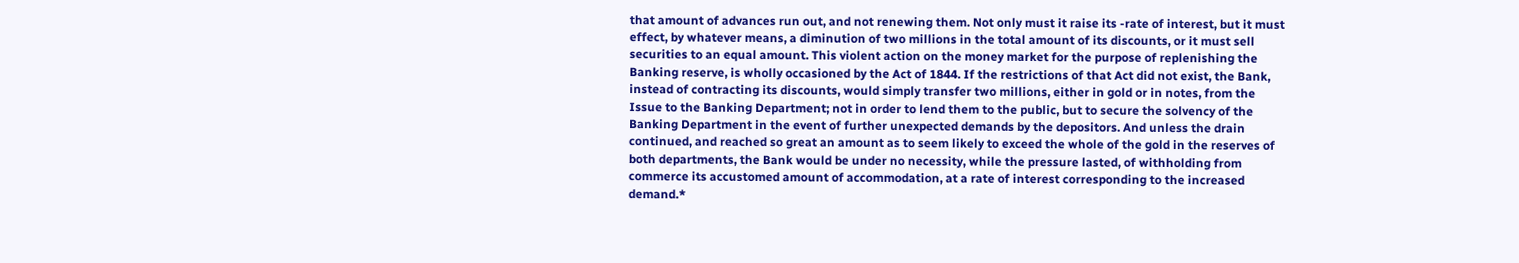that amount of advances run out, and not renewing them. Not only must it raise its -rate of interest, but it must effect, by whatever means, a diminution of two millions in the total amount of its discounts, or it must sell securities to an equal amount. This violent action on the money market for the purpose of replenishing the Banking reserve, is wholly occasioned by the Act of 1844. If the restrictions of that Act did not exist, the Bank, instead of contracting its discounts, would simply transfer two millions, either in gold or in notes, from the Issue to the Banking Department; not in order to lend them to the public, but to secure the solvency of the Banking Department in the event of further unexpected demands by the depositors. And unless the drain continued, and reached so great an amount as to seem likely to exceed the whole of the gold in the reserves of both departments, the Bank would be under no necessity, while the pressure lasted, of withholding from commerce its accustomed amount of accommodation, at a rate of interest corresponding to the increased demand.*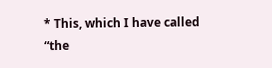* This, which I have called “the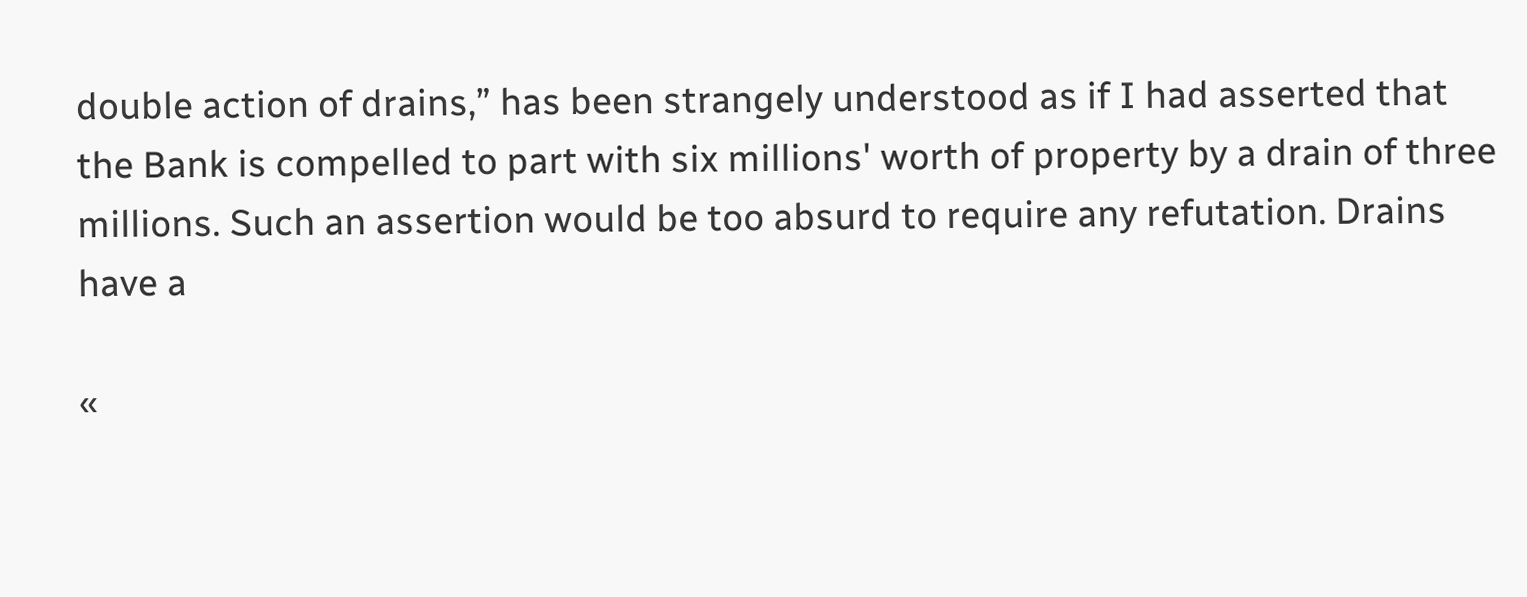double action of drains,” has been strangely understood as if I had asserted that the Bank is compelled to part with six millions' worth of property by a drain of three millions. Such an assertion would be too absurd to require any refutation. Drains have a

«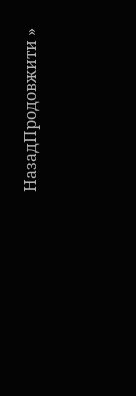НазадПродовжити »